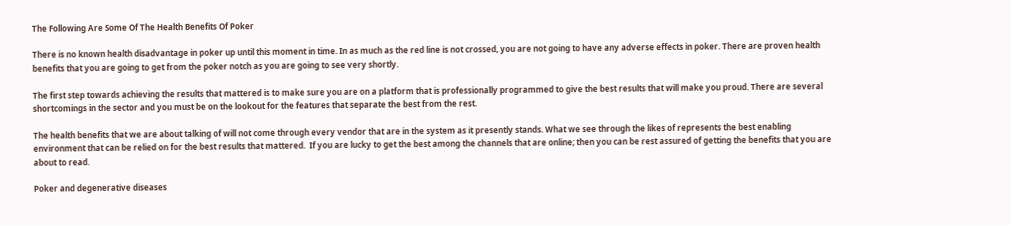The Following Are Some Of The Health Benefits Of Poker

There is no known health disadvantage in poker up until this moment in time. In as much as the red line is not crossed, you are not going to have any adverse effects in poker. There are proven health benefits that you are going to get from the poker notch as you are going to see very shortly.

The first step towards achieving the results that mattered is to make sure you are on a platform that is professionally programmed to give the best results that will make you proud. There are several shortcomings in the sector and you must be on the lookout for the features that separate the best from the rest.

The health benefits that we are about talking of will not come through every vendor that are in the system as it presently stands. What we see through the likes of represents the best enabling environment that can be relied on for the best results that mattered.  If you are lucky to get the best among the channels that are online; then you can be rest assured of getting the benefits that you are about to read.

Poker and degenerative diseases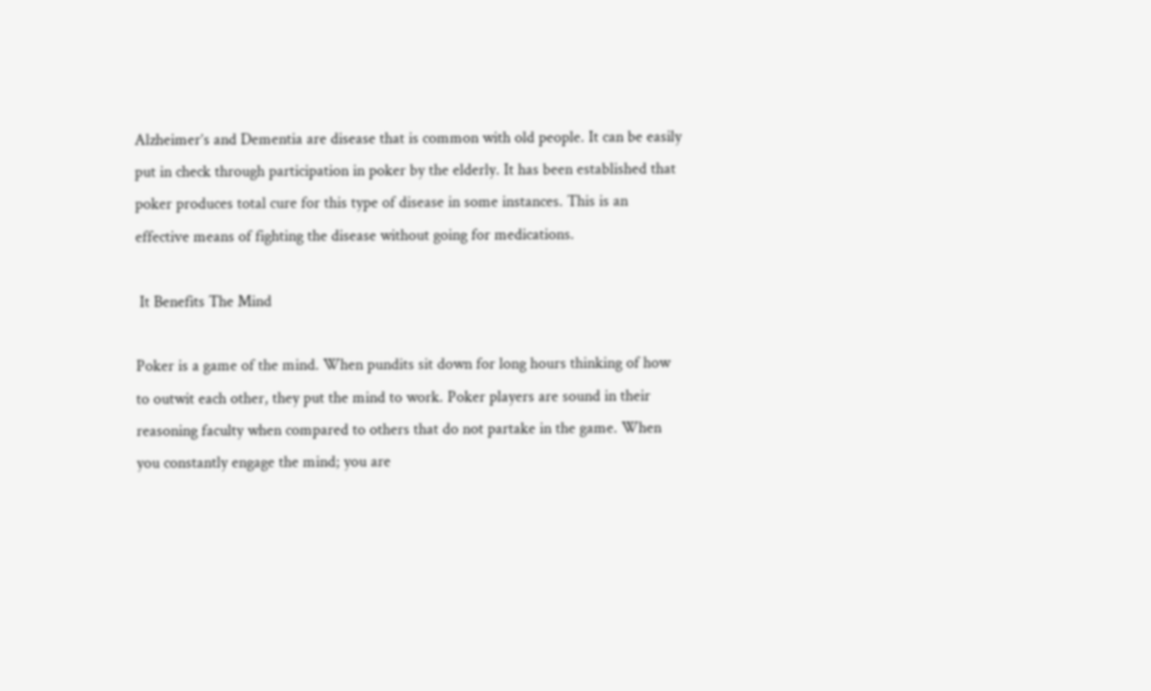Alzheimer’s and Dementia are disease that is common with old people. It can be easily put in check through participation in poker by the elderly. It has been established that poker produces total cure for this type of disease in some instances. This is an effective means of fighting the disease without going for medications.

 It Benefits The Mind

Poker is a game of the mind. When pundits sit down for long hours thinking of how to outwit each other, they put the mind to work. Poker players are sound in their reasoning faculty when compared to others that do not partake in the game. When you constantly engage the mind; you are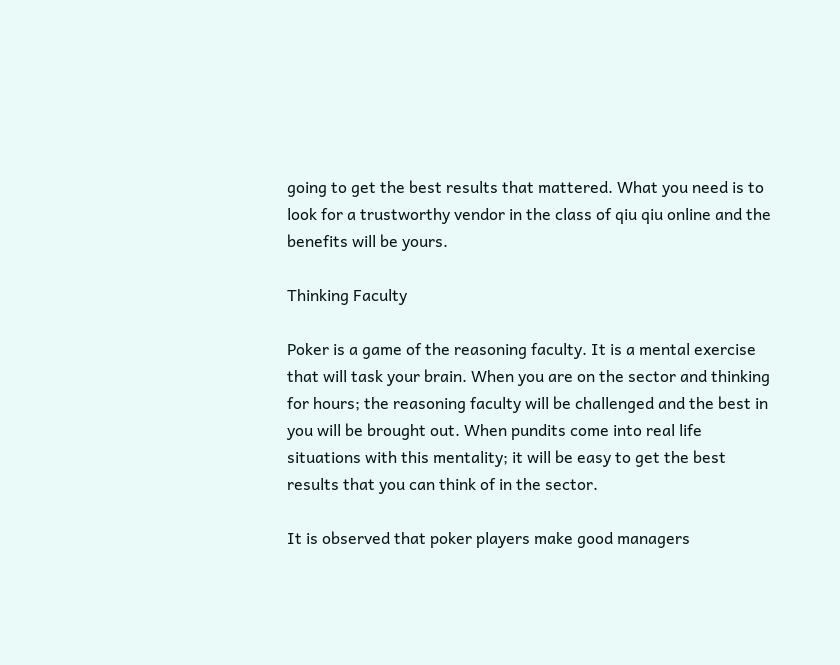going to get the best results that mattered. What you need is to look for a trustworthy vendor in the class of qiu qiu online and the benefits will be yours.

Thinking Faculty

Poker is a game of the reasoning faculty. It is a mental exercise that will task your brain. When you are on the sector and thinking for hours; the reasoning faculty will be challenged and the best in you will be brought out. When pundits come into real life situations with this mentality; it will be easy to get the best results that you can think of in the sector.

It is observed that poker players make good managers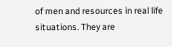of men and resources in real life situations. They are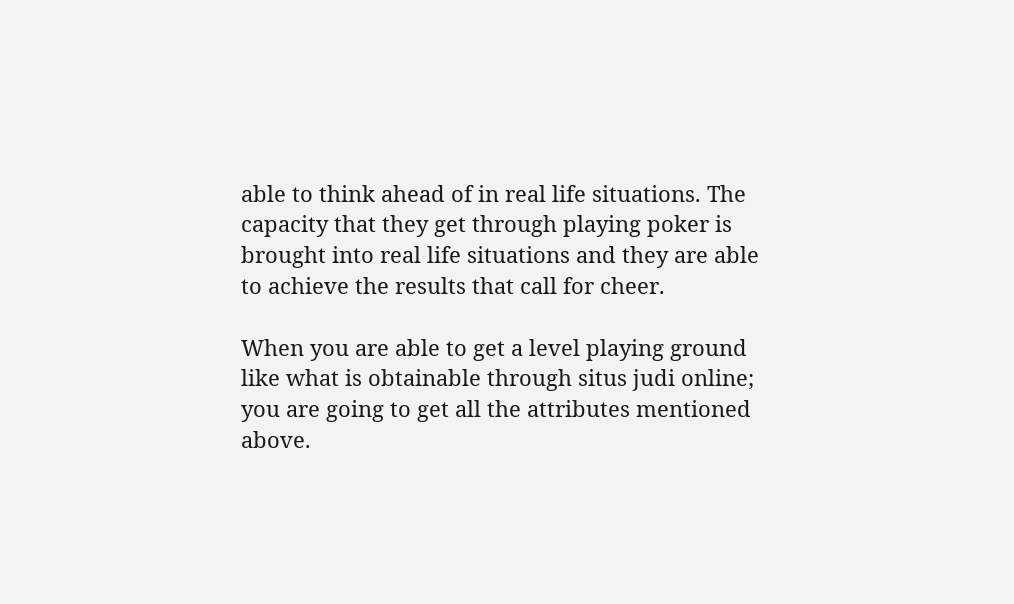able to think ahead of in real life situations. The capacity that they get through playing poker is brought into real life situations and they are able to achieve the results that call for cheer.

When you are able to get a level playing ground like what is obtainable through situs judi online; you are going to get all the attributes mentioned above.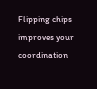Flipping chips improves your coordination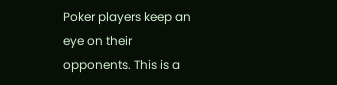Poker players keep an eye on their opponents. This is a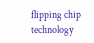flipping chip technology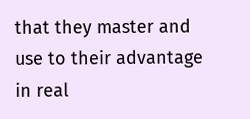that they master and use to their advantage in real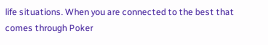life situations. When you are connected to the best that comes through Poker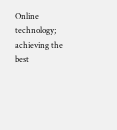Online technology; achieving the best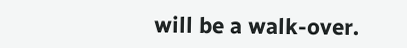will be a walk-over.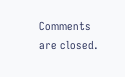Comments are closed.